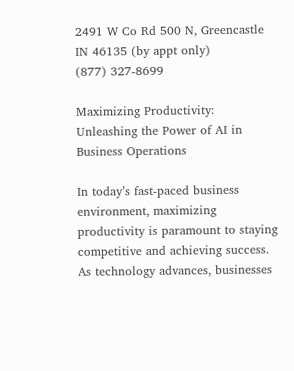2491 W Co Rd 500 N, Greencastle IN 46135 (by appt only)
(877) 327-8699

Maximizing Productivity: Unleashing the Power of AI in Business Operations

In today’s fast-paced business environment, maximizing productivity is paramount to staying competitive and achieving success. As technology advances, businesses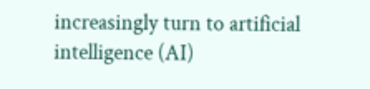increasingly turn to artificial intelligence (AI)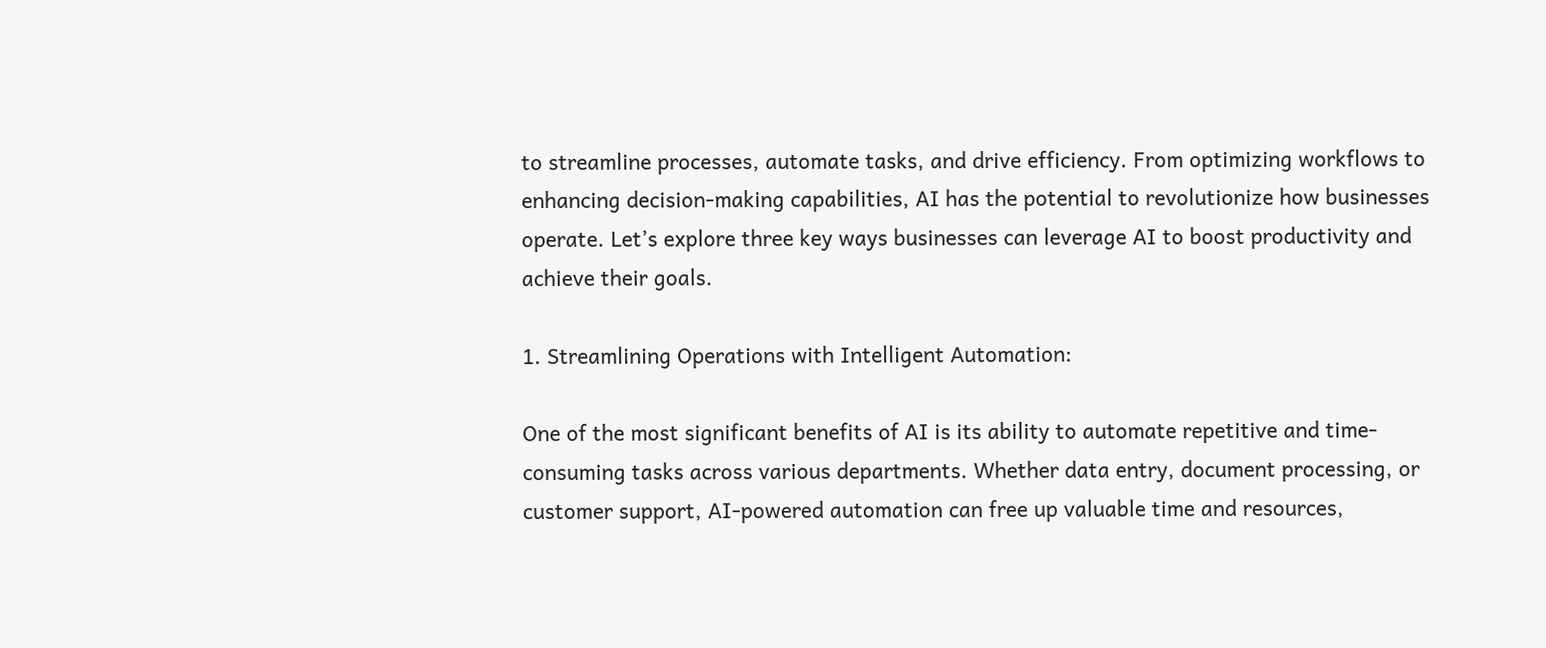to streamline processes, automate tasks, and drive efficiency. From optimizing workflows to enhancing decision-making capabilities, AI has the potential to revolutionize how businesses operate. Let’s explore three key ways businesses can leverage AI to boost productivity and achieve their goals.

1. Streamlining Operations with Intelligent Automation:

One of the most significant benefits of AI is its ability to automate repetitive and time-consuming tasks across various departments. Whether data entry, document processing, or customer support, AI-powered automation can free up valuable time and resources,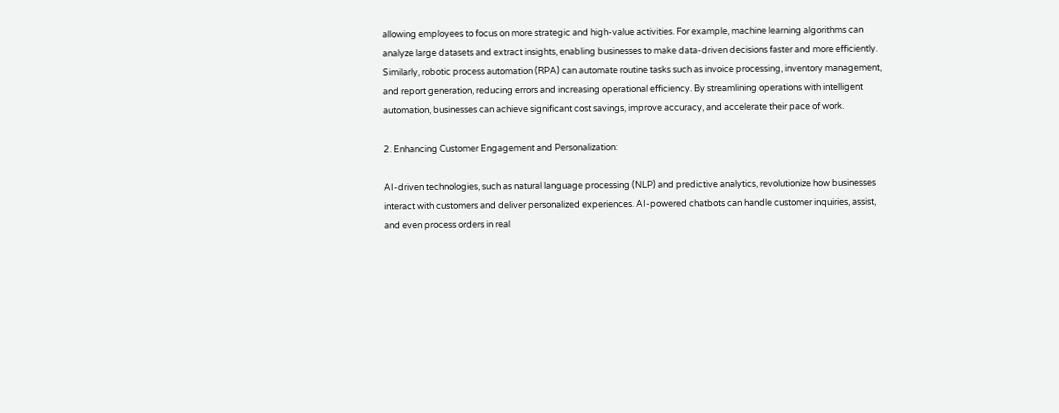allowing employees to focus on more strategic and high-value activities. For example, machine learning algorithms can analyze large datasets and extract insights, enabling businesses to make data-driven decisions faster and more efficiently. Similarly, robotic process automation (RPA) can automate routine tasks such as invoice processing, inventory management, and report generation, reducing errors and increasing operational efficiency. By streamlining operations with intelligent automation, businesses can achieve significant cost savings, improve accuracy, and accelerate their pace of work.

2. Enhancing Customer Engagement and Personalization:

AI-driven technologies, such as natural language processing (NLP) and predictive analytics, revolutionize how businesses interact with customers and deliver personalized experiences. AI-powered chatbots can handle customer inquiries, assist, and even process orders in real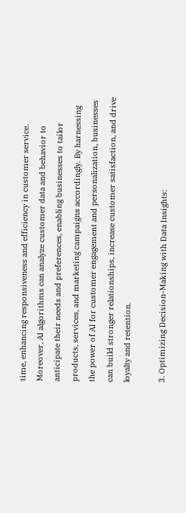time, enhancing responsiveness and efficiency in customer service. Moreover, AI algorithms can analyze customer data and behavior to anticipate their needs and preferences, enabling businesses to tailor products, services, and marketing campaigns accordingly. By harnessing the power of AI for customer engagement and personalization, businesses can build stronger relationships, increase customer satisfaction, and drive loyalty and retention.

3. Optimizing Decision-Making with Data Insights: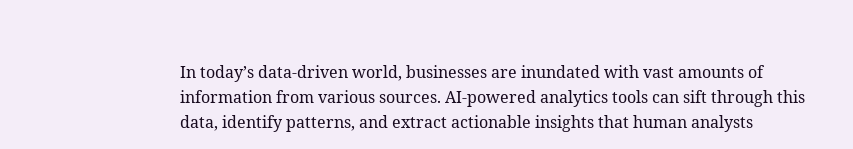In today’s data-driven world, businesses are inundated with vast amounts of information from various sources. AI-powered analytics tools can sift through this data, identify patterns, and extract actionable insights that human analysts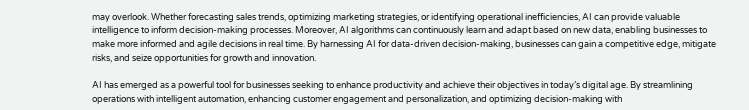may overlook. Whether forecasting sales trends, optimizing marketing strategies, or identifying operational inefficiencies, AI can provide valuable intelligence to inform decision-making processes. Moreover, AI algorithms can continuously learn and adapt based on new data, enabling businesses to make more informed and agile decisions in real time. By harnessing AI for data-driven decision-making, businesses can gain a competitive edge, mitigate risks, and seize opportunities for growth and innovation.

AI has emerged as a powerful tool for businesses seeking to enhance productivity and achieve their objectives in today’s digital age. By streamlining operations with intelligent automation, enhancing customer engagement and personalization, and optimizing decision-making with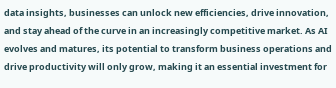data insights, businesses can unlock new efficiencies, drive innovation, and stay ahead of the curve in an increasingly competitive market. As AI evolves and matures, its potential to transform business operations and drive productivity will only grow, making it an essential investment for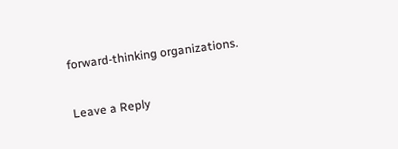forward-thinking organizations.

Leave a Reply